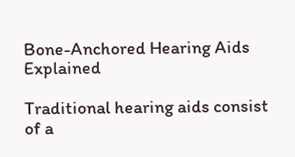Bone-Anchored Hearing Aids Explained

Traditional hearing aids consist of a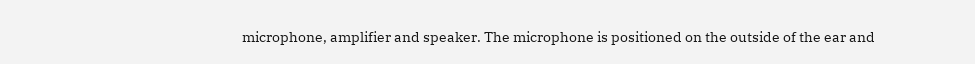microphone, amplifier and speaker. The microphone is positioned on the outside of the ear and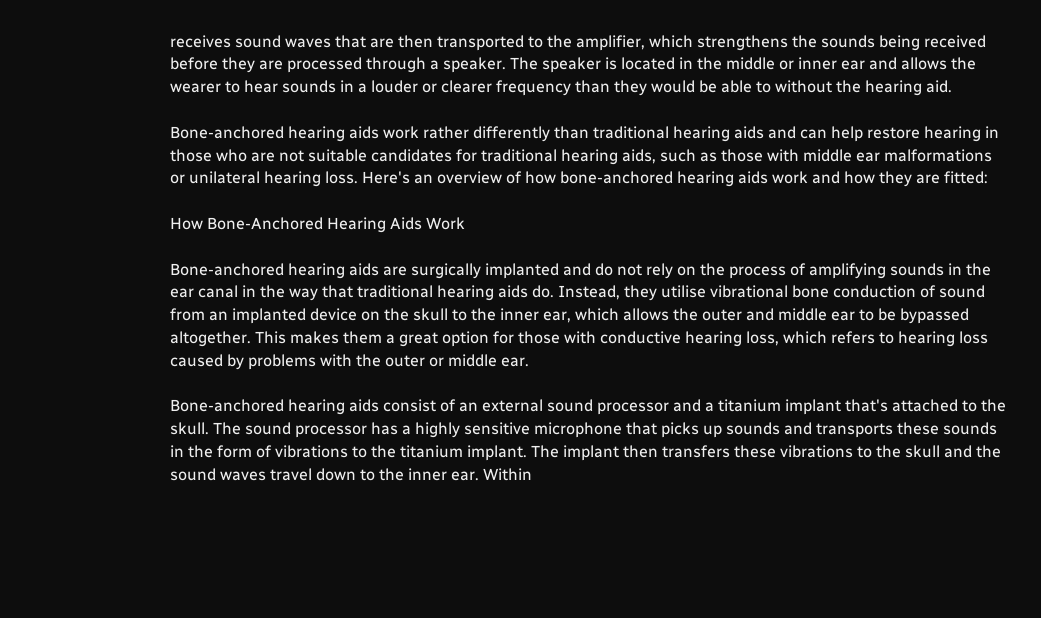receives sound waves that are then transported to the amplifier, which strengthens the sounds being received before they are processed through a speaker. The speaker is located in the middle or inner ear and allows the wearer to hear sounds in a louder or clearer frequency than they would be able to without the hearing aid.

Bone-anchored hearing aids work rather differently than traditional hearing aids and can help restore hearing in those who are not suitable candidates for traditional hearing aids, such as those with middle ear malformations or unilateral hearing loss. Here's an overview of how bone-anchored hearing aids work and how they are fitted:

How Bone-Anchored Hearing Aids Work

Bone-anchored hearing aids are surgically implanted and do not rely on the process of amplifying sounds in the ear canal in the way that traditional hearing aids do. Instead, they utilise vibrational bone conduction of sound from an implanted device on the skull to the inner ear, which allows the outer and middle ear to be bypassed altogether. This makes them a great option for those with conductive hearing loss, which refers to hearing loss caused by problems with the outer or middle ear.

Bone-anchored hearing aids consist of an external sound processor and a titanium implant that's attached to the skull. The sound processor has a highly sensitive microphone that picks up sounds and transports these sounds in the form of vibrations to the titanium implant. The implant then transfers these vibrations to the skull and the sound waves travel down to the inner ear. Within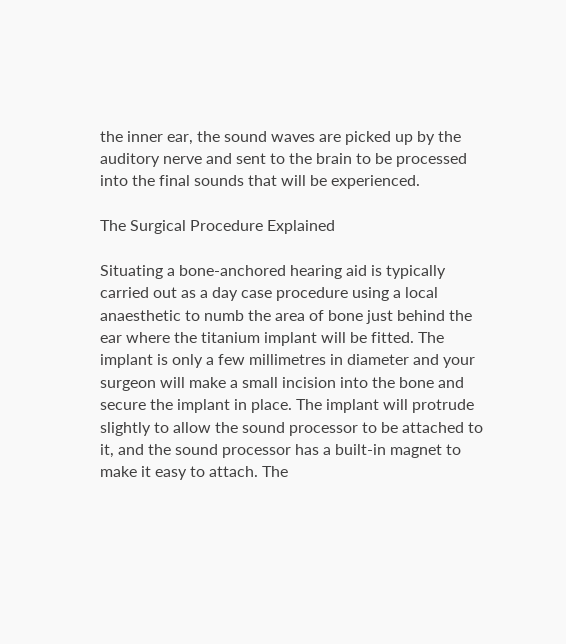the inner ear, the sound waves are picked up by the auditory nerve and sent to the brain to be processed into the final sounds that will be experienced.

The Surgical Procedure Explained

Situating a bone-anchored hearing aid is typically carried out as a day case procedure using a local anaesthetic to numb the area of bone just behind the ear where the titanium implant will be fitted. The implant is only a few millimetres in diameter and your surgeon will make a small incision into the bone and secure the implant in place. The implant will protrude slightly to allow the sound processor to be attached to it, and the sound processor has a built-in magnet to make it easy to attach. The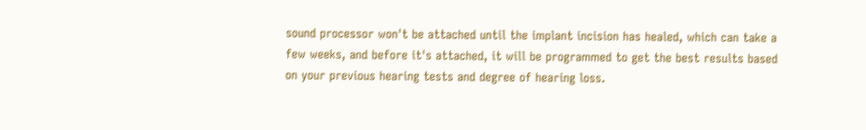sound processor won't be attached until the implant incision has healed, which can take a few weeks, and before it's attached, it will be programmed to get the best results based on your previous hearing tests and degree of hearing loss.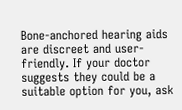Bone-anchored hearing aids are discreet and user-friendly. If your doctor suggests they could be a suitable option for you, ask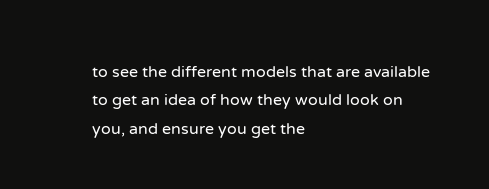to see the different models that are available to get an idea of how they would look on you, and ensure you get the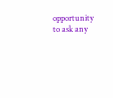opportunity to ask any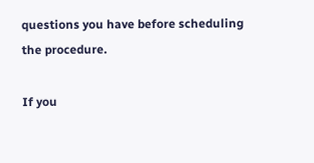questions you have before scheduling the procedure.

If you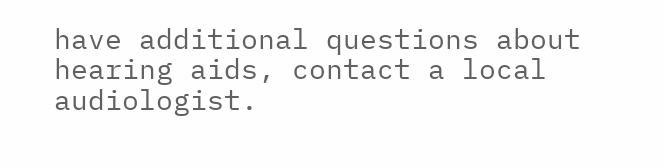have additional questions about hearing aids, contact a local audiologist.